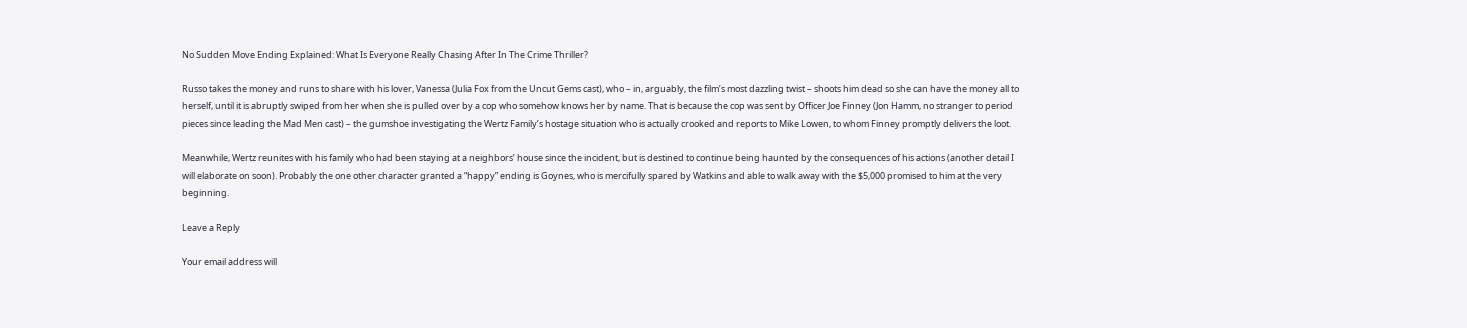No Sudden Move Ending Explained: What Is Everyone Really Chasing After In The Crime Thriller?

Russo takes the money and runs to share with his lover, Vanessa (Julia Fox from the Uncut Gems cast), who – in, arguably, the film’s most dazzling twist – shoots him dead so she can have the money all to herself, until it is abruptly swiped from her when she is pulled over by a cop who somehow knows her by name. That is because the cop was sent by Officer Joe Finney (Jon Hamm, no stranger to period pieces since leading the Mad Men cast) – the gumshoe investigating the Wertz Family’s hostage situation who is actually crooked and reports to Mike Lowen, to whom Finney promptly delivers the loot.

Meanwhile, Wertz reunites with his family who had been staying at a neighbors’ house since the incident, but is destined to continue being haunted by the consequences of his actions (another detail I will elaborate on soon). Probably the one other character granted a “happy” ending is Goynes, who is mercifully spared by Watkins and able to walk away with the $5,000 promised to him at the very beginning.

Leave a Reply

Your email address will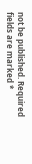not be published. Required fields are marked *